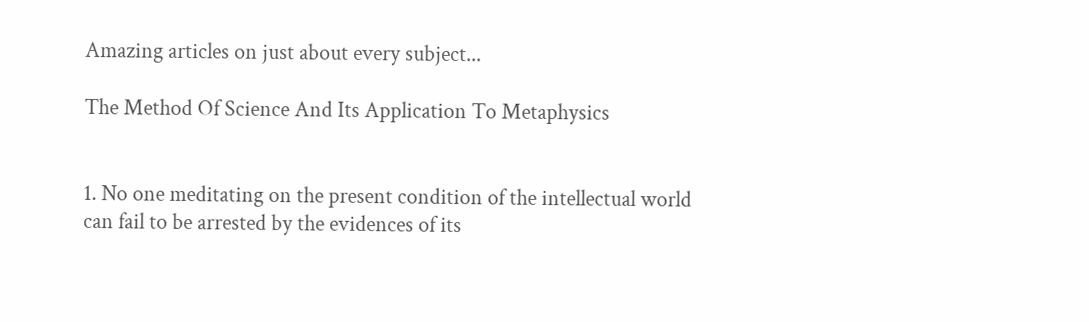Amazing articles on just about every subject...

The Method Of Science And Its Application To Metaphysics


1. No one meditating on the present condition of the intellectual world can fail to be arrested by the evidences of its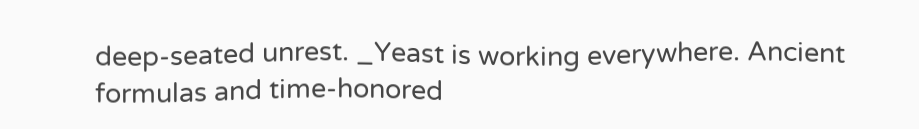deep-seated unrest. _Yeast is working everywhere. Ancient formulas and time-honored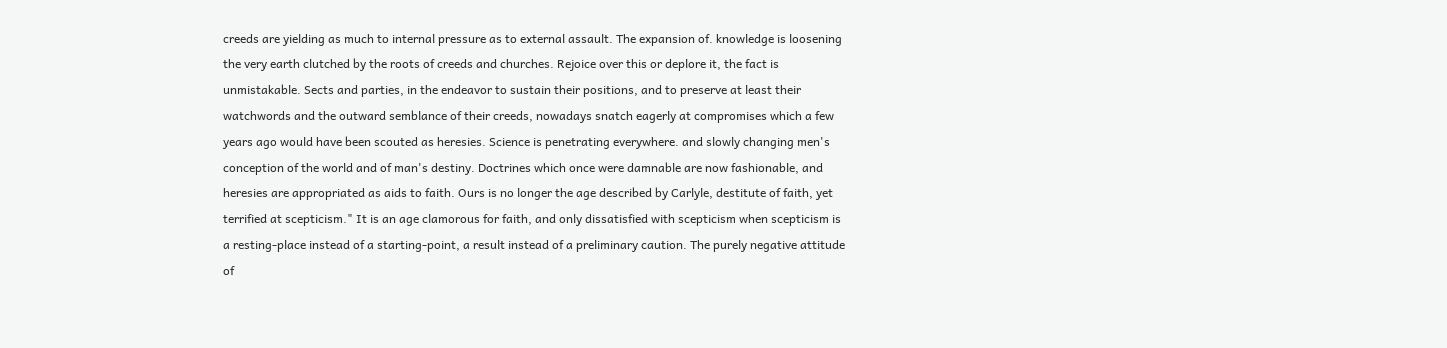creeds are yielding as much to internal pressure as to external assault. The expansion of. knowledge is loosening the very earth clutched by the roots of creeds and churches. Rejoice over this or deplore it, the fact is unmistakable. Sects and parties, in the endeavor to sustain their positions, and to preserve at least their watchwords and the outward semblance of their creeds, nowadays snatch eagerly at compromises which a few years ago would have been scouted as heresies. Science is penetrating everywhere. and slowly changing men's conception of the world and of man's destiny. Doctrines which once were damnable are now fashionable, and heresies are appropriated as aids to faith. Ours is no longer the age described by Carlyle, destitute of faith, yet terrified at scepticism." It is an age clamorous for faith, and only dissatisfied with scepticism when scepticism is a resting-place instead of a starting-point, a result instead of a preliminary caution. The purely negative attitude of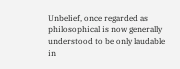Unbelief, once regarded as philosophical is now generally understood to be only laudable in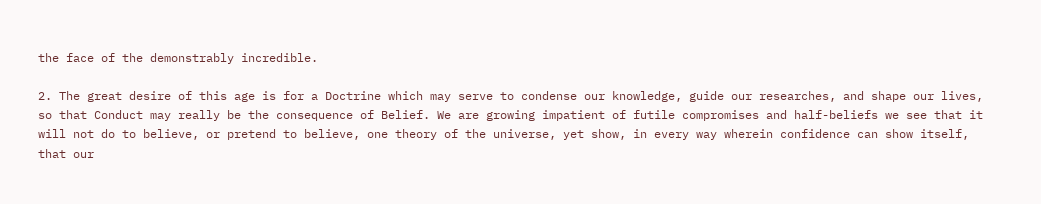the face of the demonstrably incredible.

2. The great desire of this age is for a Doctrine which may serve to condense our knowledge, guide our researches, and shape our lives, so that Conduct may really be the consequence of Belief. We are growing impatient of futile compromises and half-beliefs we see that it will not do to believe, or pretend to believe, one theory of the universe, yet show, in every way wherein confidence can show itself, that our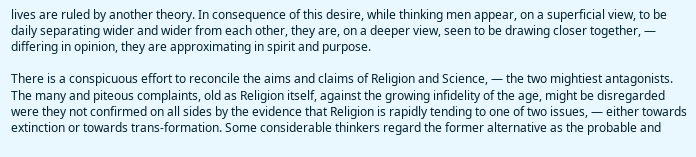lives are ruled by another theory. In consequence of this desire, while thinking men appear, on a superficial view, to be daily separating wider and wider from each other, they are, on a deeper view, seen to be drawing closer together, — differing in opinion, they are approximating in spirit and purpose.

There is a conspicuous effort to reconcile the aims and claims of Religion and Science, — the two mightiest antagonists. The many and piteous complaints, old as Religion itself, against the growing infidelity of the age, might be disregarded were they not confirmed on all sides by the evidence that Religion is rapidly tending to one of two issues, — either towards extinction or towards trans-formation. Some considerable thinkers regard the former alternative as the probable and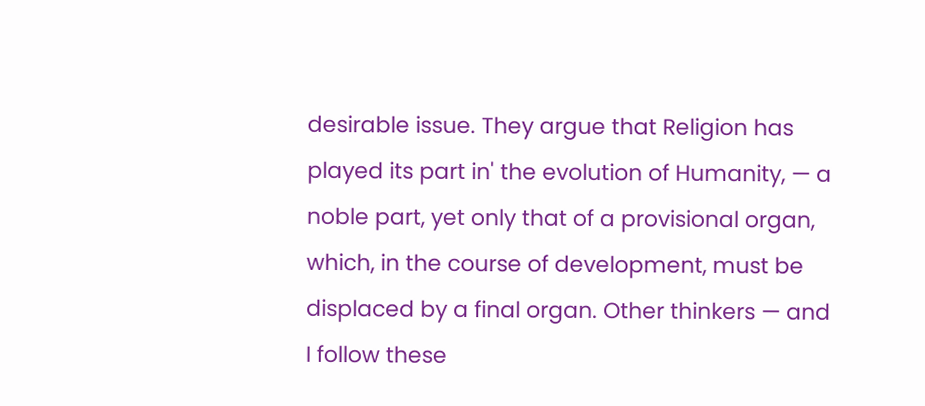desirable issue. They argue that Religion has played its part in' the evolution of Humanity, — a noble part, yet only that of a provisional organ, which, in the course of development, must be displaced by a final organ. Other thinkers — and I follow these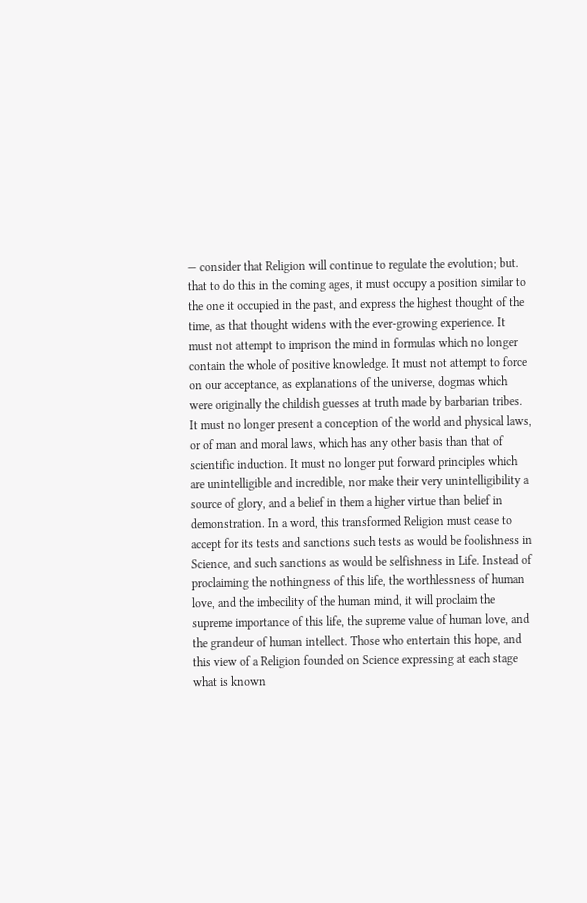— consider that Religion will continue to regulate the evolution; but. that to do this in the coming ages, it must occupy a position similar to the one it occupied in the past, and express the highest thought of the time, as that thought widens with the ever-growing experience. It must not attempt to imprison the mind in formulas which no longer contain the whole of positive knowledge. It must not attempt to force on our acceptance, as explanations of the universe, dogmas which were originally the childish guesses at truth made by barbarian tribes. It must no longer present a conception of the world and physical laws, or of man and moral laws, which has any other basis than that of scientific induction. It must no longer put forward principles which are unintelligible and incredible, nor make their very unintelligibility a source of glory, and a belief in them a higher virtue than belief in demonstration. In a word, this transformed Religion must cease to accept for its tests and sanctions such tests as would be foolishness in Science, and such sanctions as would be selfishness in Life. Instead of proclaiming the nothingness of this life, the worthlessness of human love, and the imbecility of the human mind, it will proclaim the supreme importance of this life, the supreme value of human love, and the grandeur of human intellect. Those who entertain this hope, and this view of a Religion founded on Science expressing at each stage what is known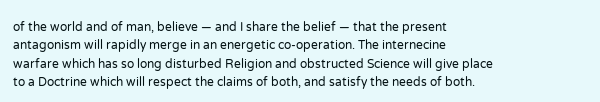of the world and of man, believe — and I share the belief — that the present antagonism will rapidly merge in an energetic co-operation. The internecine warfare which has so long disturbed Religion and obstructed Science will give place to a Doctrine which will respect the claims of both, and satisfy the needs of both.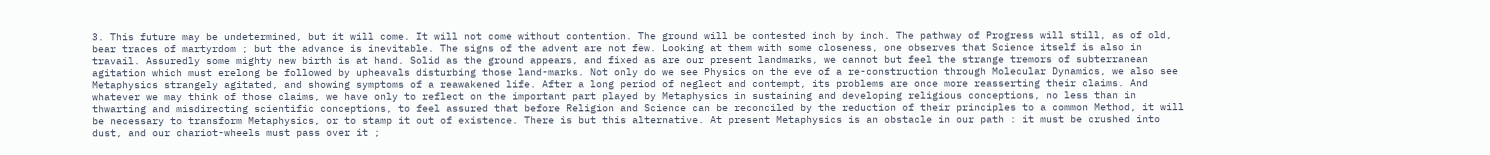3. This future may be undetermined, but it will come. It will not come without contention. The ground will be contested inch by inch. The pathway of Progress will still, as of old, bear traces of martyrdom ; but the advance is inevitable. The signs of the advent are not few. Looking at them with some closeness, one observes that Science itself is also in travail. Assuredly some mighty new birth is at hand. Solid as the ground appears, and fixed as are our present landmarks, we cannot but feel the strange tremors of subterranean agitation which must erelong be followed by upheavals disturbing those land-marks. Not only do we see Physics on the eve of a re-construction through Molecular Dynamics, we also see Metaphysics strangely agitated, and showing symptoms of a reawakened life. After a long period of neglect and contempt, its problems are once more reasserting their claims. And whatever we may think of those claims, we have only to reflect on the important part played by Metaphysics in sustaining and developing religious conceptions, no less than in thwarting and misdirecting scientific conceptions, to feel assured that before Religion and Science can be reconciled by the reduction of their principles to a common Method, it will be necessary to transform Metaphysics, or to stamp it out of existence. There is but this alternative. At present Metaphysics is an obstacle in our path : it must be crushed into dust, and our chariot-wheels must pass over it ;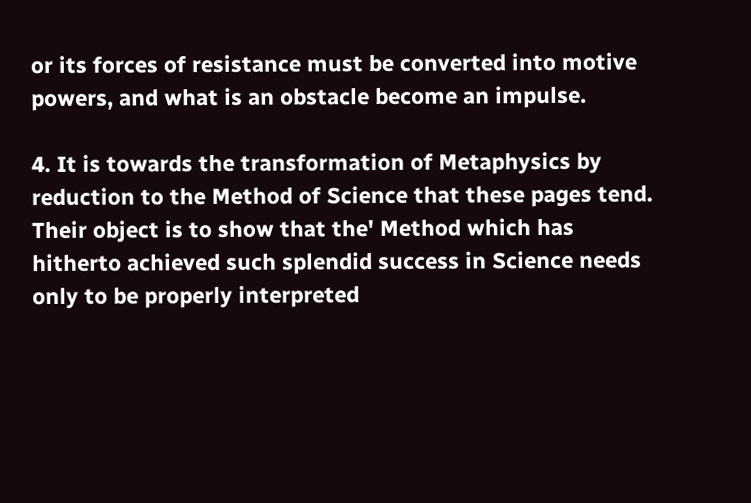or its forces of resistance must be converted into motive powers, and what is an obstacle become an impulse.

4. It is towards the transformation of Metaphysics by reduction to the Method of Science that these pages tend. Their object is to show that the' Method which has hitherto achieved such splendid success in Science needs only to be properly interpreted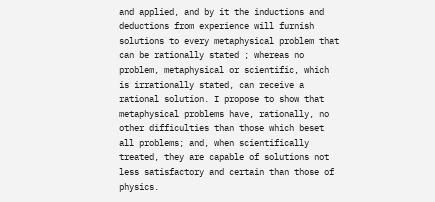and applied, and by it the inductions and deductions from experience will furnish solutions to every metaphysical problem that can be rationally stated ; whereas no problem, metaphysical or scientific, which is irrationally stated, can receive a rational solution. I propose to show that metaphysical problems have, rationally, no other difficulties than those which beset all problems; and, when scientifically treated, they are capable of solutions not less satisfactory and certain than those of physics.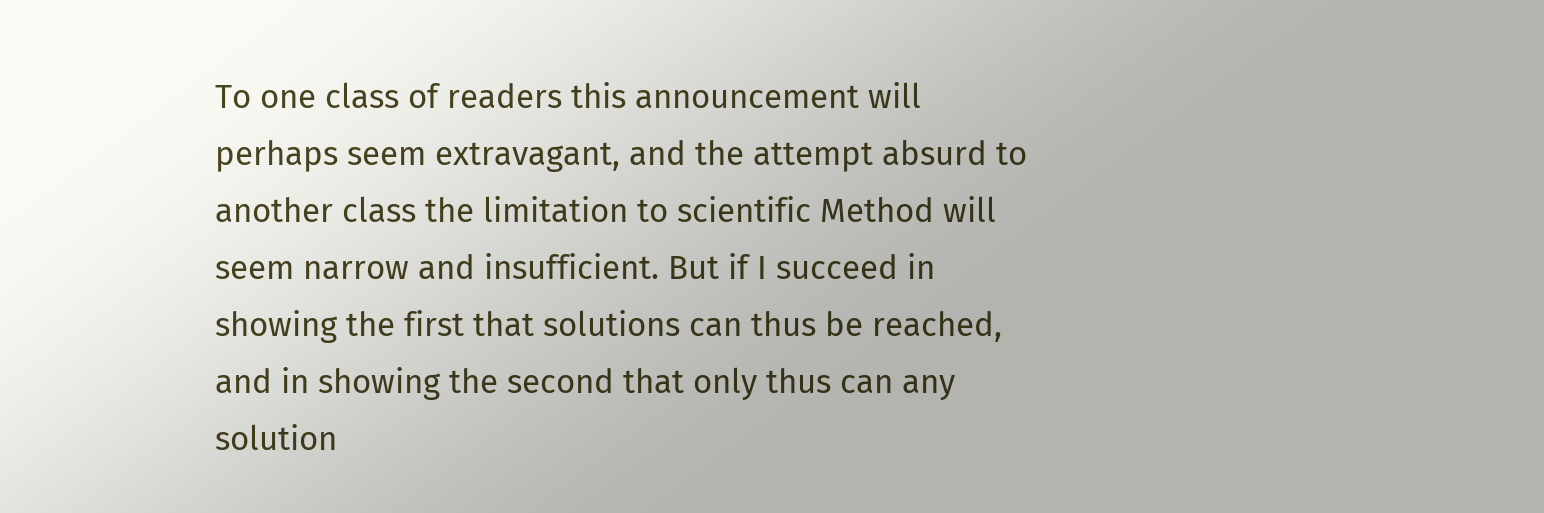To one class of readers this announcement will perhaps seem extravagant, and the attempt absurd to another class the limitation to scientific Method will seem narrow and insufficient. But if I succeed in showing the first that solutions can thus be reached, and in showing the second that only thus can any solution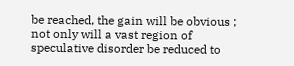be reached, the gain will be obvious ; not only will a vast region of speculative disorder be reduced to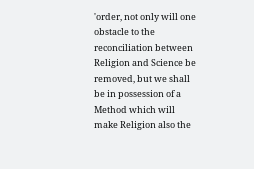'order, not only will one obstacle to the reconciliation between Religion and Science be removed, but we shall be in possession of a Method which will make Religion also the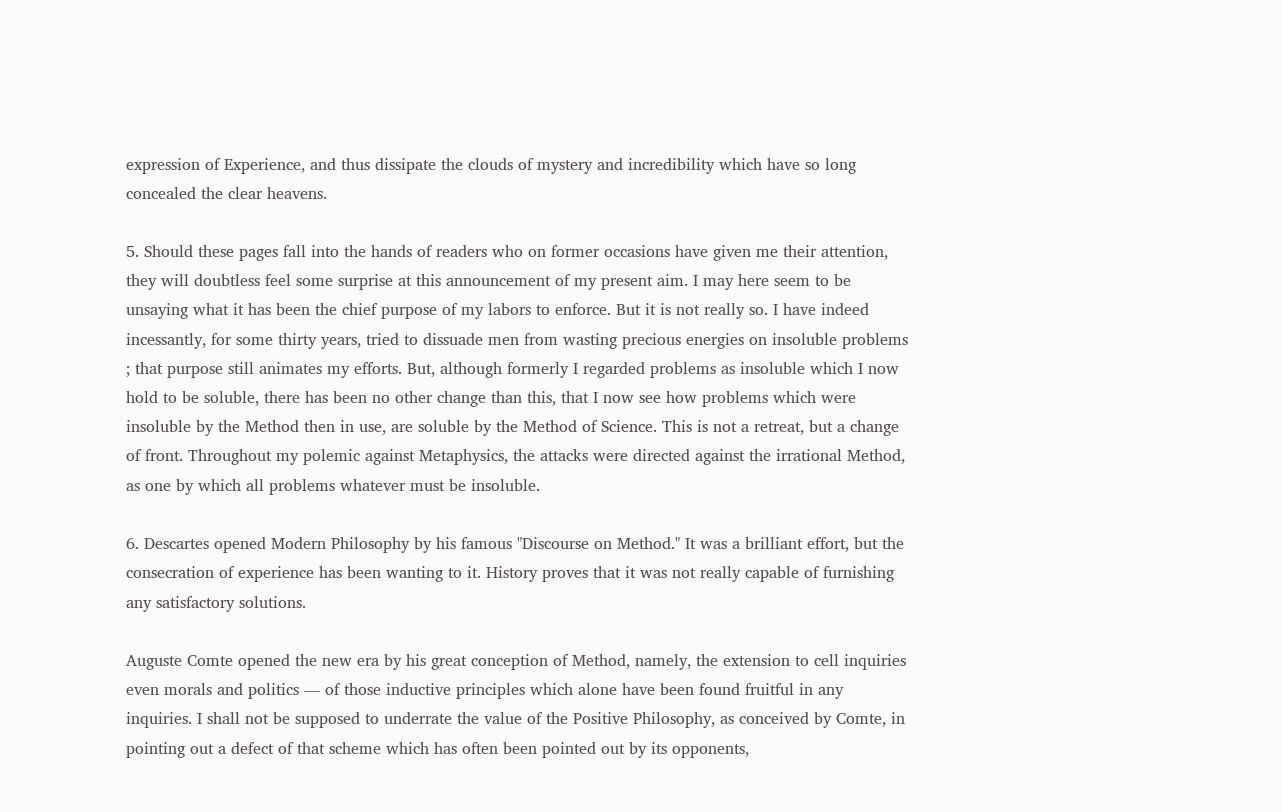expression of Experience, and thus dissipate the clouds of mystery and incredibility which have so long concealed the clear heavens.

5. Should these pages fall into the hands of readers who on former occasions have given me their attention, they will doubtless feel some surprise at this announcement of my present aim. I may here seem to be unsaying what it has been the chief purpose of my labors to enforce. But it is not really so. I have indeed incessantly, for some thirty years, tried to dissuade men from wasting precious energies on insoluble problems ; that purpose still animates my efforts. But, although formerly I regarded problems as insoluble which I now hold to be soluble, there has been no other change than this, that I now see how problems which were insoluble by the Method then in use, are soluble by the Method of Science. This is not a retreat, but a change of front. Throughout my polemic against Metaphysics, the attacks were directed against the irrational Method, as one by which all problems whatever must be insoluble.

6. Descartes opened Modern Philosophy by his famous "Discourse on Method." It was a brilliant effort, but the consecration of experience has been wanting to it. History proves that it was not really capable of furnishing any satisfactory solutions.

Auguste Comte opened the new era by his great conception of Method, namely, the extension to cell inquiries even morals and politics — of those inductive principles which alone have been found fruitful in any inquiries. I shall not be supposed to underrate the value of the Positive Philosophy, as conceived by Comte, in pointing out a defect of that scheme which has often been pointed out by its opponents,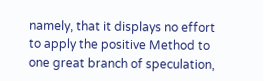namely, that it displays no effort to apply the positive Method to one great branch of speculation,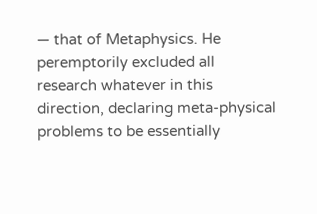— that of Metaphysics. He peremptorily excluded all research whatever in this direction, declaring meta-physical problems to be essentially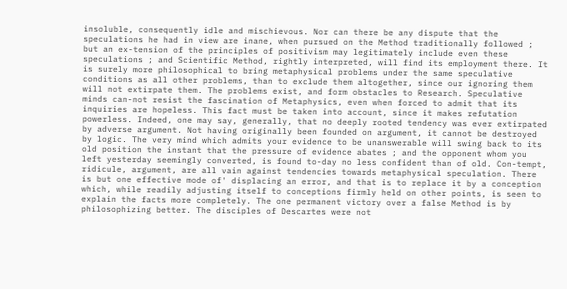insoluble, consequently idle and mischievous. Nor can there be any dispute that the speculations he had in view are inane, when pursued on the Method traditionally followed ; but an ex-tension of the principles of positivism may legitimately include even these speculations ; and Scientific Method, rightly interpreted, will find its employment there. It is surely more philosophical to bring metaphysical problems under the same speculative conditions as all other problems, than to exclude them altogether, since our ignoring them will not extirpate them. The problems exist, and form obstacles to Research. Speculative minds can-not resist the fascination of Metaphysics, even when forced to admit that its inquiries are hopeless. This fact must be taken into account, since it makes refutation powerless. Indeed, one may say, generally, that no deeply rooted tendency was ever extirpated by adverse argument. Not having originally been founded on argument, it cannot be destroyed by logic. The very mind which admits your evidence to be unanswerable will swing back to its old position the instant that the pressure of evidence abates ; and the opponent whom you left yesterday seemingly converted, is found to-day no less confident than of old. Con-tempt, ridicule, argument, are all vain against tendencies towards metaphysical speculation. There is but one effective mode of' displacing an error, and that is to replace it by a conception which, while readily adjusting itself to conceptions firmly held on other points, is seen to explain the facts more completely. The one permanent victory over a false Method is by philosophizing better. The disciples of Descartes were not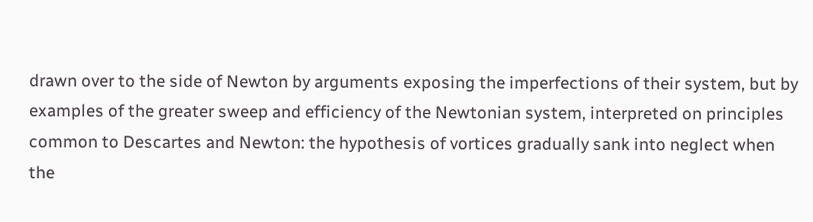drawn over to the side of Newton by arguments exposing the imperfections of their system, but by examples of the greater sweep and efficiency of the Newtonian system, interpreted on principles common to Descartes and Newton: the hypothesis of vortices gradually sank into neglect when the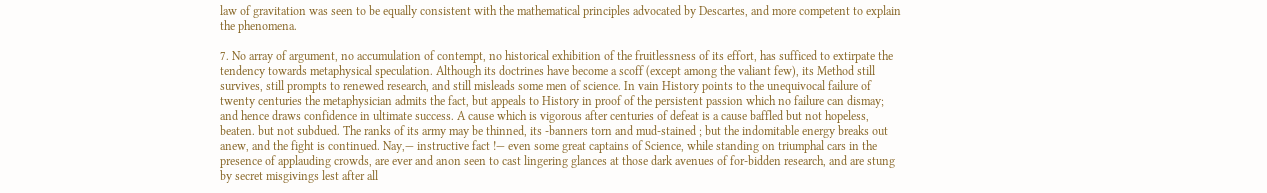law of gravitation was seen to be equally consistent with the mathematical principles advocated by Descartes, and more competent to explain the phenomena.

7. No array of argument, no accumulation of contempt, no historical exhibition of the fruitlessness of its effort, has sufficed to extirpate the tendency towards metaphysical speculation. Although its doctrines have become a scoff (except among the valiant few), its Method still survives, still prompts to renewed research, and still misleads some men of science. In vain History points to the unequivocal failure of twenty centuries the metaphysician admits the fact, but appeals to History in proof of the persistent passion which no failure can dismay; and hence draws confidence in ultimate success. A cause which is vigorous after centuries of defeat is a cause baffled but not hopeless, beaten. but not subdued. The ranks of its army may be thinned, its -banners torn and mud-stained ; but the indomitable energy breaks out anew, and the fight is continued. Nay,— instructive fact !— even some great captains of Science, while standing on triumphal cars in the presence of applauding crowds, are ever and anon seen to cast lingering glances at those dark avenues of for-bidden research, and are stung by secret misgivings lest after all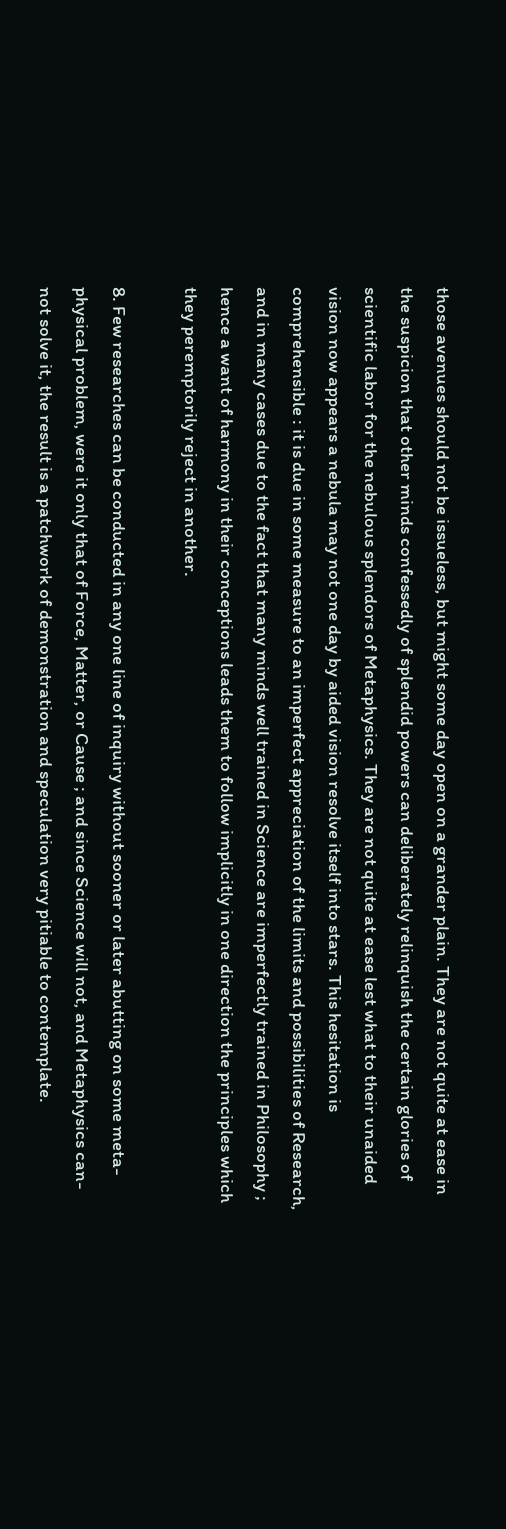those avenues should not be issueless, but might some day open on a grander plain. They are not quite at ease in the suspicion that other minds confessedly of splendid powers can deliberately relinquish the certain glories of scientific labor for the nebulous splendors of Metaphysics. They are not quite at ease lest what to their unaided vision now appears a nebula may not one day by aided vision resolve itself into stars. This hesitation is comprehensible : it is due in some measure to an imperfect appreciation of the limits and possibilities of Research, and in many cases due to the fact that many minds well trained in Science are imperfectly trained in Philosophy ; hence a want of harmony in their conceptions leads them to follow implicitly in one direction the principles which they peremptorily reject in another.

8. Few researches can be conducted in any one line of inquiry without sooner or later abutting on some meta-physical problem, were it only that of Force, Matter, or Cause ; and since Science will not, and Metaphysics can-not solve it, the result is a patchwork of demonstration and speculation very pitiable to contemplate.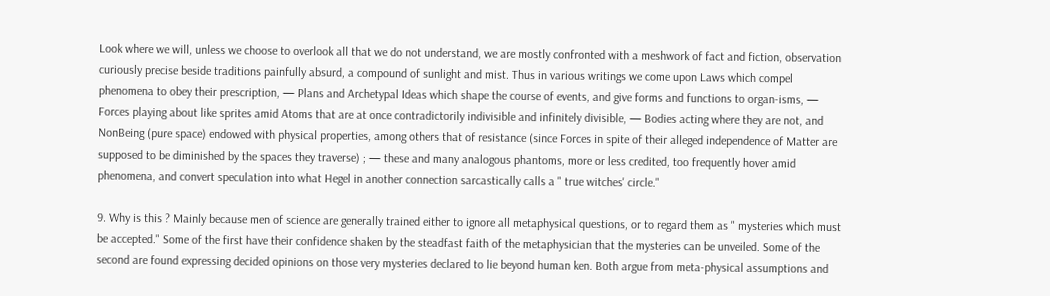Look where we will, unless we choose to overlook all that we do not understand, we are mostly confronted with a meshwork of fact and fiction, observation curiously precise beside traditions painfully absurd, a compound of sunlight and mist. Thus in various writings we come upon Laws which compel phenomena to obey their prescription, — Plans and Archetypal Ideas which shape the course of events, and give forms and functions to organ-isms, — Forces playing about like sprites amid Atoms that are at once contradictorily indivisible and infinitely divisible, — Bodies acting where they are not, and NonBeing (pure space) endowed with physical properties, among others that of resistance (since Forces in spite of their alleged independence of Matter are supposed to be diminished by the spaces they traverse) ; — these and many analogous phantoms, more or less credited, too frequently hover amid phenomena, and convert speculation into what Hegel in another connection sarcastically calls a " true witches' circle."

9. Why is this ? Mainly because men of science are generally trained either to ignore all metaphysical questions, or to regard them as " mysteries which must be accepted." Some of the first have their confidence shaken by the steadfast faith of the metaphysician that the mysteries can be unveiled. Some of the second are found expressing decided opinions on those very mysteries declared to lie beyond human ken. Both argue from meta-physical assumptions and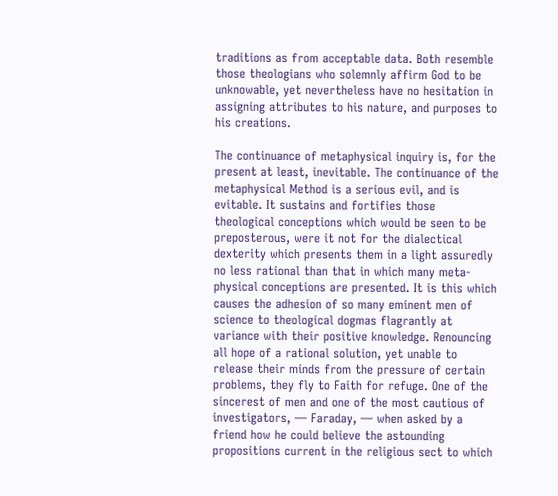traditions as from acceptable data. Both resemble those theologians who solemnly affirm God to be unknowable, yet nevertheless have no hesitation in assigning attributes to his nature, and purposes to his creations.

The continuance of metaphysical inquiry is, for the present at least, inevitable. The continuance of the metaphysical Method is a serious evil, and is evitable. It sustains and fortifies those theological conceptions which would be seen to be preposterous, were it not for the dialectical dexterity which presents them in a light assuredly no less rational than that in which many meta-physical conceptions are presented. It is this which causes the adhesion of so many eminent men of science to theological dogmas flagrantly at variance with their positive knowledge. Renouncing all hope of a rational solution, yet unable to release their minds from the pressure of certain problems, they fly to Faith for refuge. One of the sincerest of men and one of the most cautious of investigators, — Faraday, — when asked by a friend how he could believe the astounding propositions current in the religious sect to which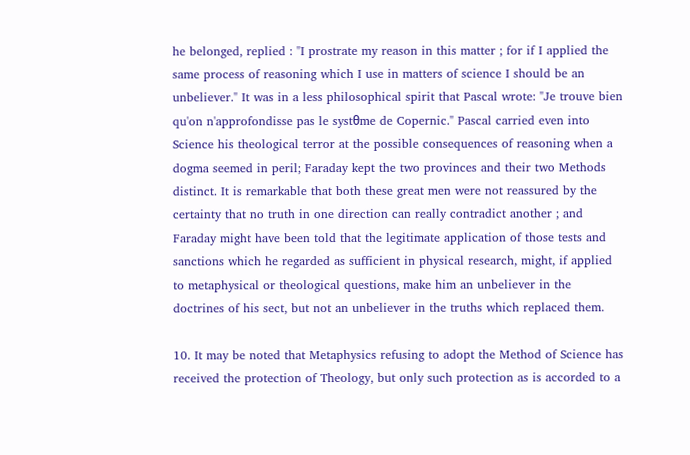he belonged, replied : "I prostrate my reason in this matter ; for if I applied the same process of reasoning which I use in matters of science I should be an unbeliever." It was in a less philosophical spirit that Pascal wrote: "Je trouve bien qu'on n'approfondisse pas le systθme de Copernic." Pascal carried even into Science his theological terror at the possible consequences of reasoning when a dogma seemed in peril; Faraday kept the two provinces and their two Methods distinct. It is remarkable that both these great men were not reassured by the certainty that no truth in one direction can really contradict another ; and Faraday might have been told that the legitimate application of those tests and sanctions which he regarded as sufficient in physical research, might, if applied to metaphysical or theological questions, make him an unbeliever in the doctrines of his sect, but not an unbeliever in the truths which replaced them.

10. It may be noted that Metaphysics refusing to adopt the Method of Science has received the protection of Theology, but only such protection as is accorded to a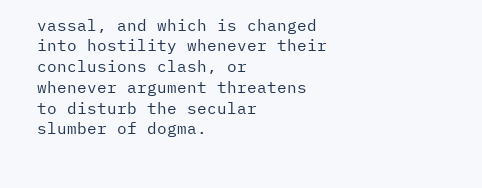vassal, and which is changed into hostility whenever their conclusions clash, or whenever argument threatens to disturb the secular slumber of dogma.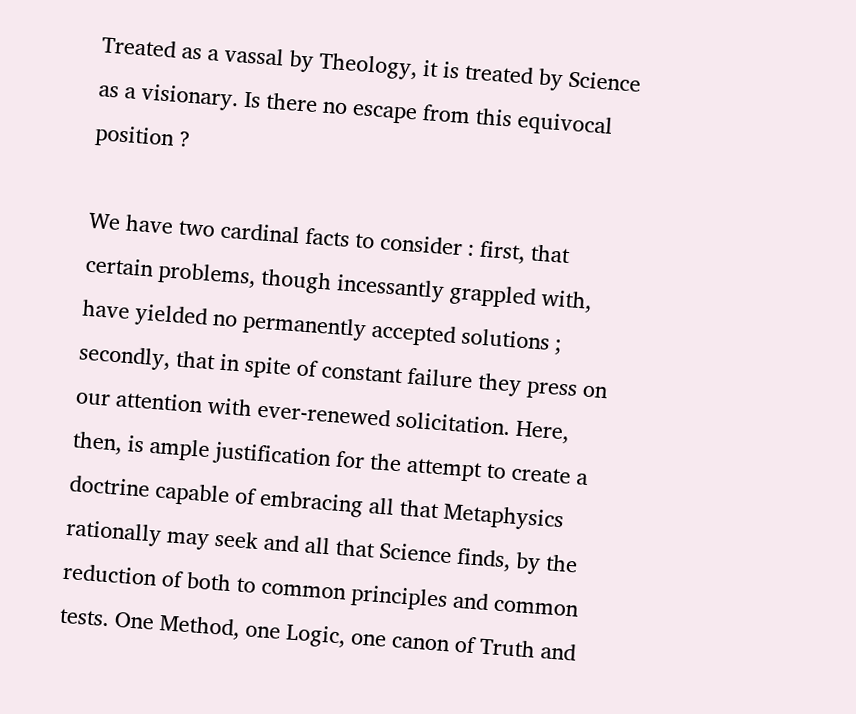Treated as a vassal by Theology, it is treated by Science as a visionary. Is there no escape from this equivocal position ?

We have two cardinal facts to consider : first, that certain problems, though incessantly grappled with, have yielded no permanently accepted solutions ; secondly, that in spite of constant failure they press on our attention with ever-renewed solicitation. Here, then, is ample justification for the attempt to create a doctrine capable of embracing all that Metaphysics rationally may seek and all that Science finds, by the reduction of both to common principles and common tests. One Method, one Logic, one canon of Truth and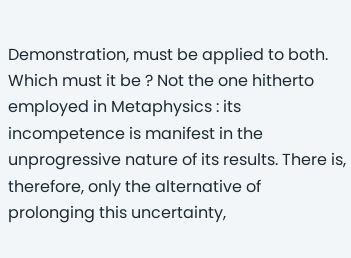Demonstration, must be applied to both. Which must it be ? Not the one hitherto employed in Metaphysics : its incompetence is manifest in the unprogressive nature of its results. There is, therefore, only the alternative of prolonging this uncertainty,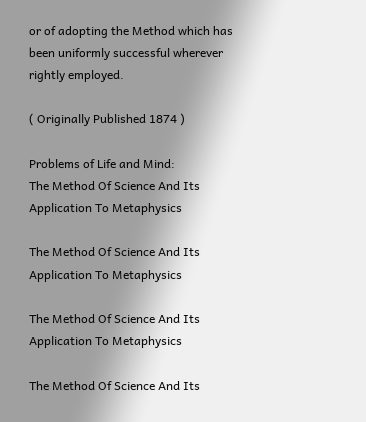or of adopting the Method which has been uniformly successful wherever rightly employed.

( Originally Published 1874 )

Problems of Life and Mind:
The Method Of Science And Its Application To Metaphysics

The Method Of Science And Its Application To Metaphysics

The Method Of Science And Its Application To Metaphysics

The Method Of Science And Its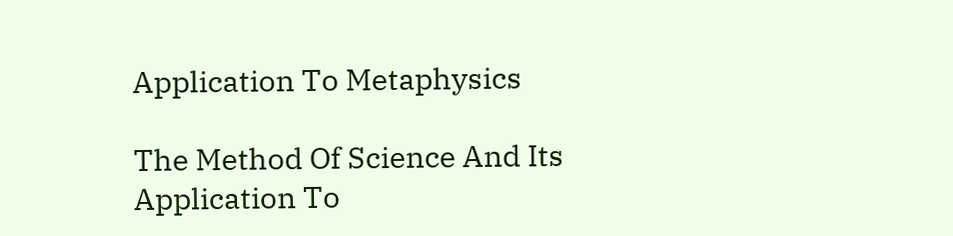Application To Metaphysics

The Method Of Science And Its Application To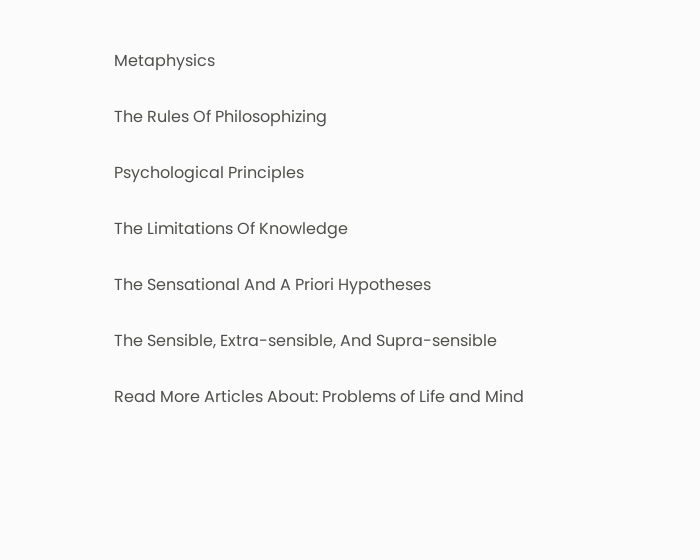Metaphysics

The Rules Of Philosophizing

Psychological Principles

The Limitations Of Knowledge

The Sensational And A Priori Hypotheses

The Sensible, Extra-sensible, And Supra-sensible

Read More Articles About: Problems of Life and Mind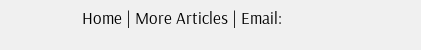Home | More Articles | Email: